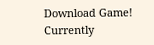Download Game! Currently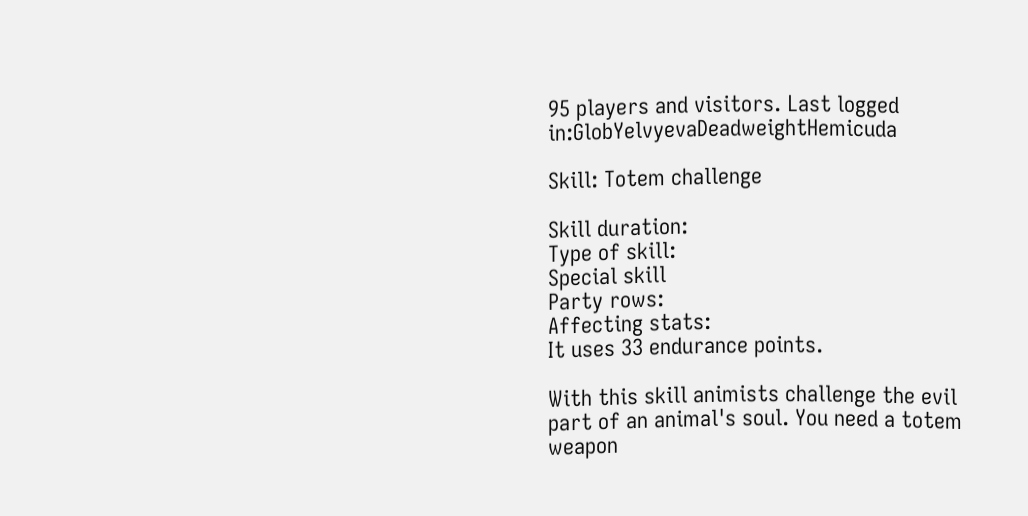95 players and visitors. Last logged in:GlobYelvyevaDeadweightHemicuda

Skill: Totem challenge

Skill duration:
Type of skill:
Special skill
Party rows:
Affecting stats:
It uses 33 endurance points.

With this skill animists challenge the evil part of an animal's soul. You need a totem weapon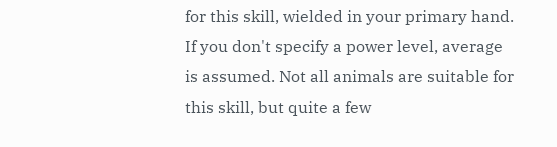for this skill, wielded in your primary hand. If you don't specify a power level, average is assumed. Not all animals are suitable for this skill, but quite a few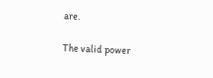are.

The valid power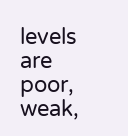levels are poor, weak,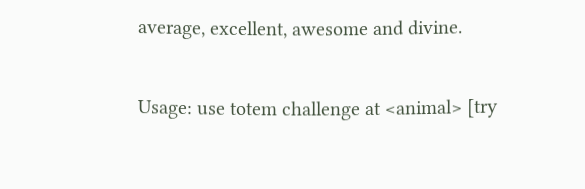average, excellent, awesome and divine.

Usage: use totem challenge at <animal> [try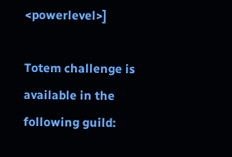<powerlevel>]

Totem challenge is available in the following guild: